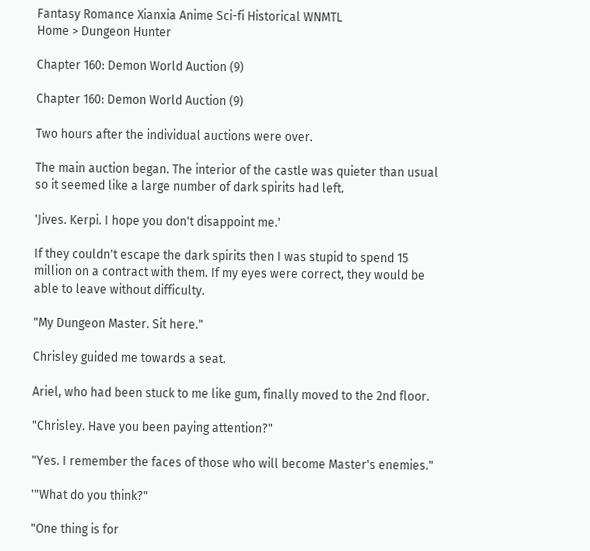Fantasy Romance Xianxia Anime Sci-fi Historical WNMTL
Home > Dungeon Hunter

Chapter 160: Demon World Auction (9)

Chapter 160: Demon World Auction (9)

Two hours after the individual auctions were over.

The main auction began. The interior of the castle was quieter than usual so it seemed like a large number of dark spirits had left.

'Jives. Kerpi. I hope you don't disappoint me.'

If they couldn't escape the dark spirits then I was stupid to spend 15 million on a contract with them. If my eyes were correct, they would be able to leave without difficulty.

"My Dungeon Master. Sit here."

Chrisley guided me towards a seat.

Ariel, who had been stuck to me like gum, finally moved to the 2nd floor.

"Chrisley. Have you been paying attention?"

"Yes. I remember the faces of those who will become Master's enemies."

'"What do you think?"

"One thing is for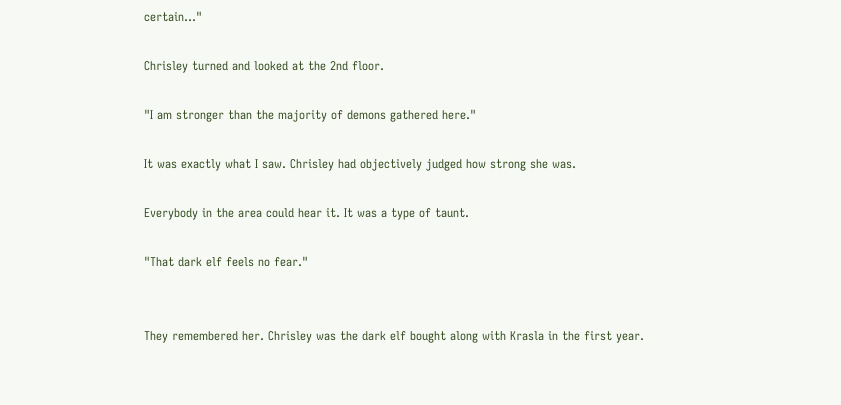certain..."

Chrisley turned and looked at the 2nd floor.

"I am stronger than the majority of demons gathered here."

It was exactly what I saw. Chrisley had objectively judged how strong she was.

Everybody in the area could hear it. It was a type of taunt.

"That dark elf feels no fear."


They remembered her. Chrisley was the dark elf bought along with Krasla in the first year.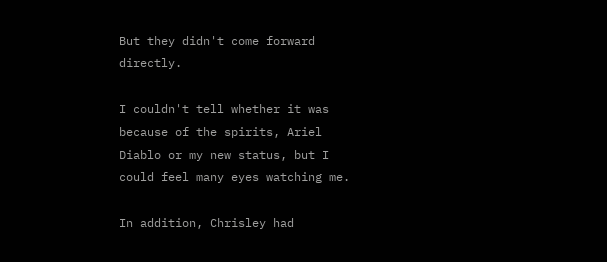But they didn't come forward directly.

I couldn't tell whether it was because of the spirits, Ariel Diablo or my new status, but I could feel many eyes watching me.

In addition, Chrisley had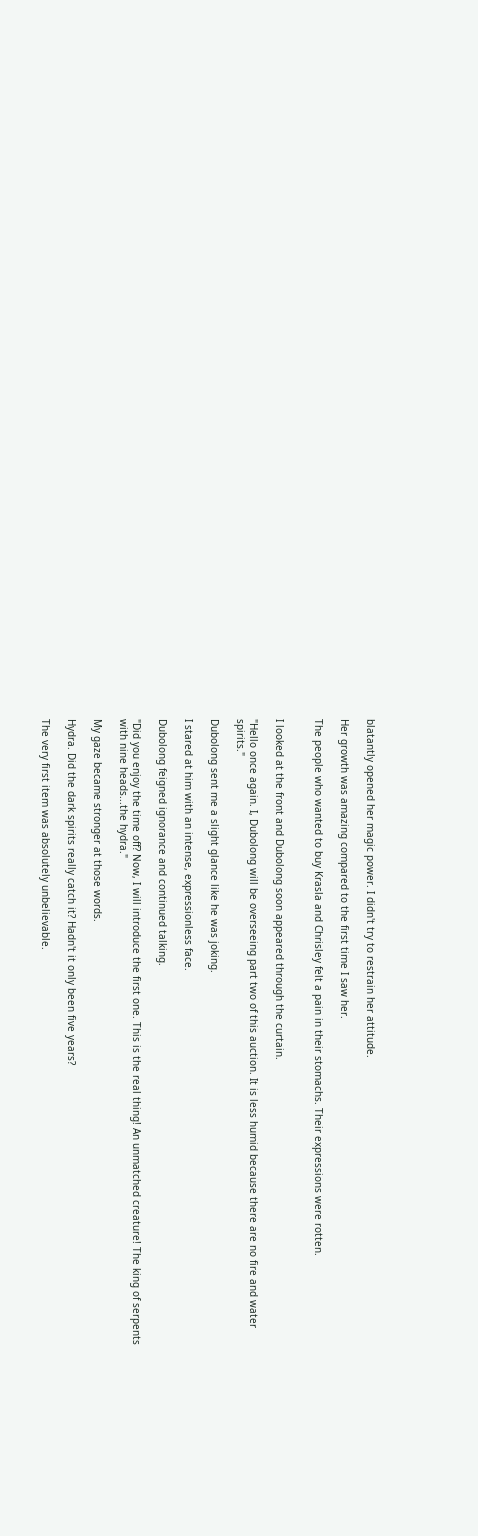blatantly opened her magic power. I didn't try to restrain her attitude.

Her growth was amazing compared to the first time I saw her.

The people who wanted to buy Krasla and Chrisley felt a pain in their stomachs. Their expressions were rotten.


I looked at the front and Dubolong soon appeared through the curtain.

"Hello once again. I, Dubolong will be overseeing part two of this auction. It is less humid because there are no fire and water spirits."

Dubolong sent me a slight glance like he was joking.

I stared at him with an intense, expressionless face.

Dubolong feigned ignorance and continued talking.

"Did you enjoy the time off? Now, I will introduce the first one. This is the real thing! An unmatched creature! The king of serpents with nine heads...the hydra."

My gaze became stronger at those words.

Hydra. Did the dark spirits really catch it? Hadn't it only been five years?

The very first item was absolutely unbelievable.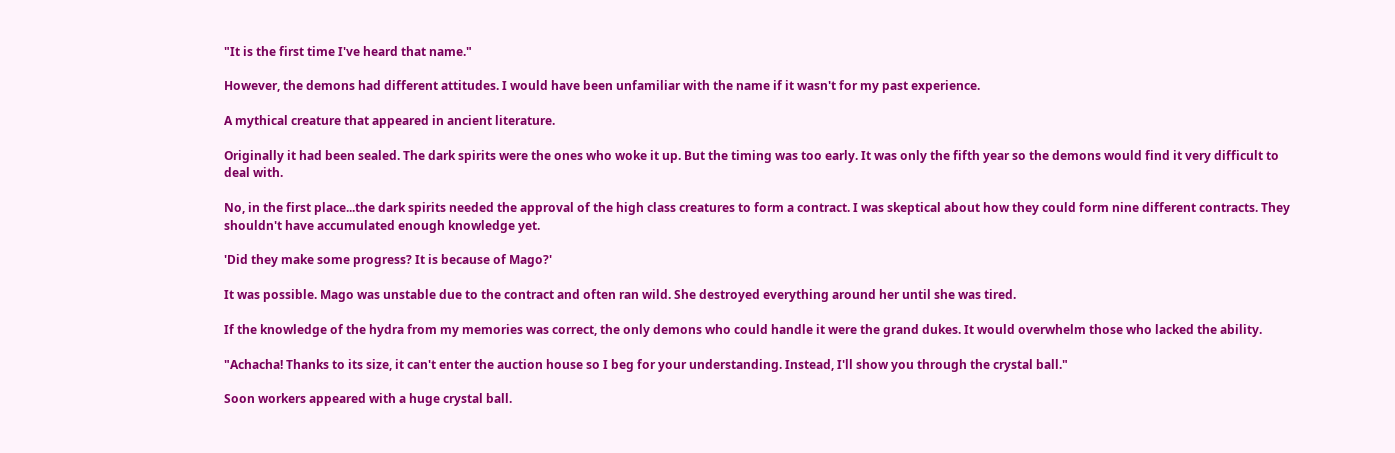"It is the first time I've heard that name."

However, the demons had different attitudes. I would have been unfamiliar with the name if it wasn't for my past experience.

A mythical creature that appeared in ancient literature.

Originally it had been sealed. The dark spirits were the ones who woke it up. But the timing was too early. It was only the fifth year so the demons would find it very difficult to deal with.

No, in the first place...the dark spirits needed the approval of the high class creatures to form a contract. I was skeptical about how they could form nine different contracts. They shouldn't have accumulated enough knowledge yet.

'Did they make some progress? It is because of Mago?'

It was possible. Mago was unstable due to the contract and often ran wild. She destroyed everything around her until she was tired.

If the knowledge of the hydra from my memories was correct, the only demons who could handle it were the grand dukes. It would overwhelm those who lacked the ability.

"Achacha! Thanks to its size, it can't enter the auction house so I beg for your understanding. Instead, I'll show you through the crystal ball."

Soon workers appeared with a huge crystal ball.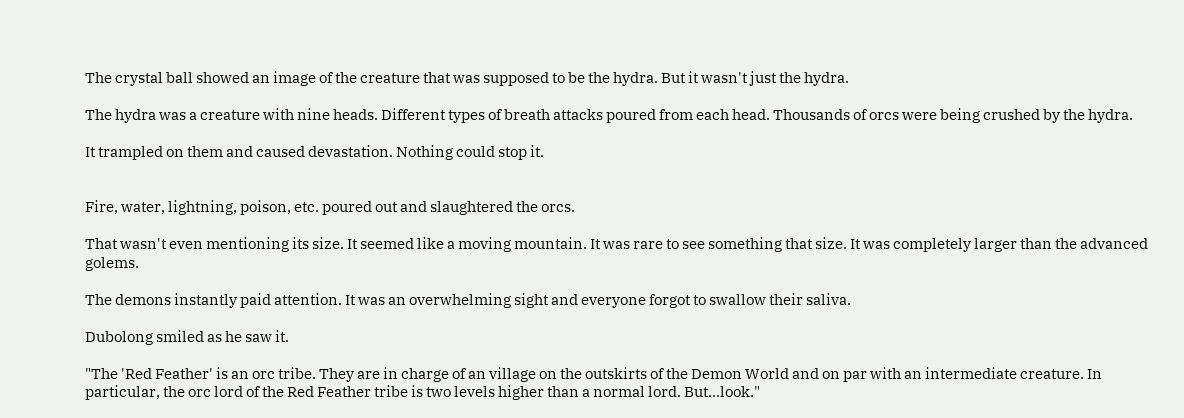The crystal ball showed an image of the creature that was supposed to be the hydra. But it wasn't just the hydra.

The hydra was a creature with nine heads. Different types of breath attacks poured from each head. Thousands of orcs were being crushed by the hydra.

It trampled on them and caused devastation. Nothing could stop it.


Fire, water, lightning, poison, etc. poured out and slaughtered the orcs.

That wasn't even mentioning its size. It seemed like a moving mountain. It was rare to see something that size. It was completely larger than the advanced golems.

The demons instantly paid attention. It was an overwhelming sight and everyone forgot to swallow their saliva.

Dubolong smiled as he saw it.

"The 'Red Feather' is an orc tribe. They are in charge of an village on the outskirts of the Demon World and on par with an intermediate creature. In particular, the orc lord of the Red Feather tribe is two levels higher than a normal lord. But...look."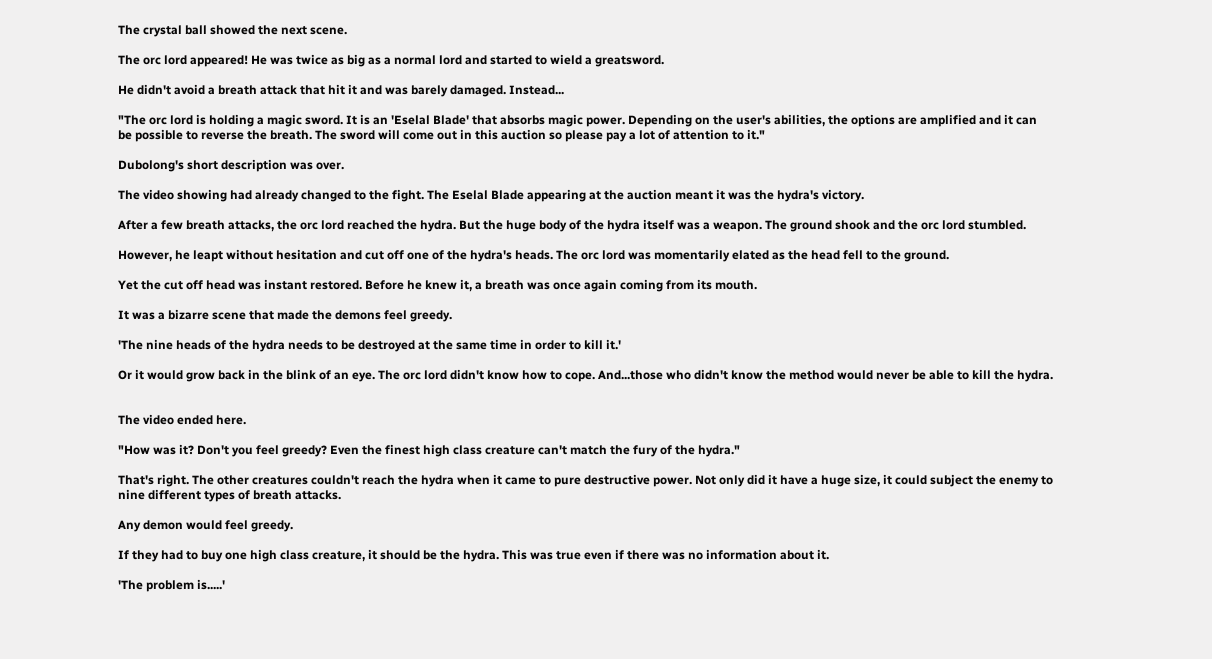The crystal ball showed the next scene.

The orc lord appeared! He was twice as big as a normal lord and started to wield a greatsword.

He didn't avoid a breath attack that hit it and was barely damaged. Instead...

"The orc lord is holding a magic sword. It is an 'Eselal Blade' that absorbs magic power. Depending on the user's abilities, the options are amplified and it can be possible to reverse the breath. The sword will come out in this auction so please pay a lot of attention to it."

Dubolong's short description was over.

The video showing had already changed to the fight. The Eselal Blade appearing at the auction meant it was the hydra's victory.

After a few breath attacks, the orc lord reached the hydra. But the huge body of the hydra itself was a weapon. The ground shook and the orc lord stumbled.

However, he leapt without hesitation and cut off one of the hydra's heads. The orc lord was momentarily elated as the head fell to the ground.

Yet the cut off head was instant restored. Before he knew it, a breath was once again coming from its mouth.

It was a bizarre scene that made the demons feel greedy.

'The nine heads of the hydra needs to be destroyed at the same time in order to kill it.'

Or it would grow back in the blink of an eye. The orc lord didn't know how to cope. And...those who didn't know the method would never be able to kill the hydra.


The video ended here.

"How was it? Don't you feel greedy? Even the finest high class creature can't match the fury of the hydra."

That's right. The other creatures couldn't reach the hydra when it came to pure destructive power. Not only did it have a huge size, it could subject the enemy to nine different types of breath attacks.

Any demon would feel greedy.

If they had to buy one high class creature, it should be the hydra. This was true even if there was no information about it.

'The problem is.....'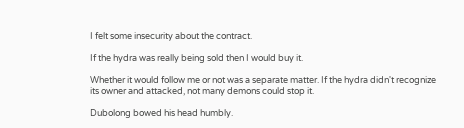I felt some insecurity about the contract.

If the hydra was really being sold then I would buy it.

Whether it would follow me or not was a separate matter. If the hydra didn't recognize its owner and attacked, not many demons could stop it.

Dubolong bowed his head humbly.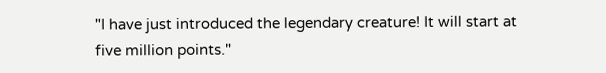"I have just introduced the legendary creature! It will start at five million points."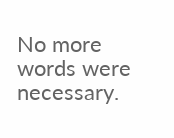No more words were necessary.